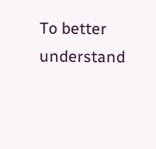To better understand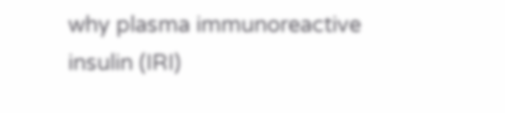why plasma immunoreactive insulin (IRI)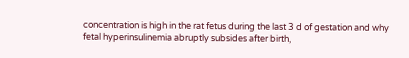concentration is high in the rat fetus during the last 3 d of gestation and why fetal hyperinsulinemia abruptly subsides after birth,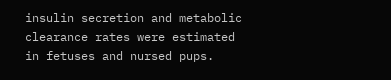insulin secretion and metabolic clearance rates were estimated in fetuses and nursed pups.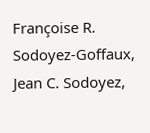Françoise R. Sodoyez-Goffaux, Jean C. Sodoyez,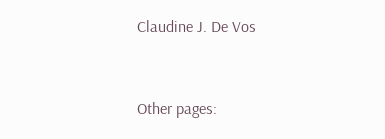Claudine J. De Vos


Other pages: